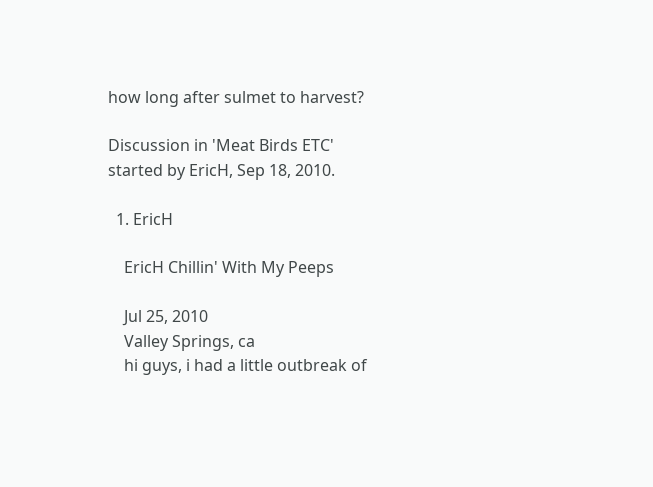how long after sulmet to harvest?

Discussion in 'Meat Birds ETC' started by EricH, Sep 18, 2010.

  1. EricH

    EricH Chillin' With My Peeps

    Jul 25, 2010
    Valley Springs, ca
    hi guys, i had a little outbreak of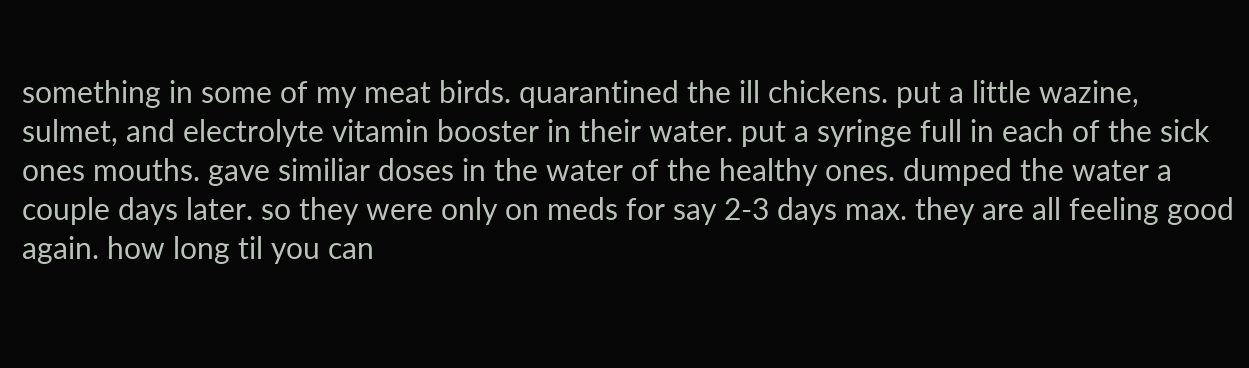something in some of my meat birds. quarantined the ill chickens. put a little wazine, sulmet, and electrolyte vitamin booster in their water. put a syringe full in each of the sick ones mouths. gave similiar doses in the water of the healthy ones. dumped the water a couple days later. so they were only on meds for say 2-3 days max. they are all feeling good again. how long til you can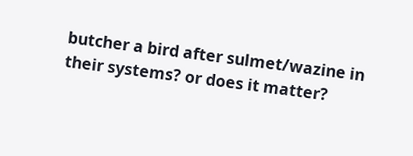butcher a bird after sulmet/wazine in their systems? or does it matter?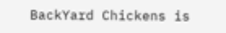BackYard Chickens is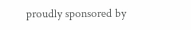proudly sponsored by